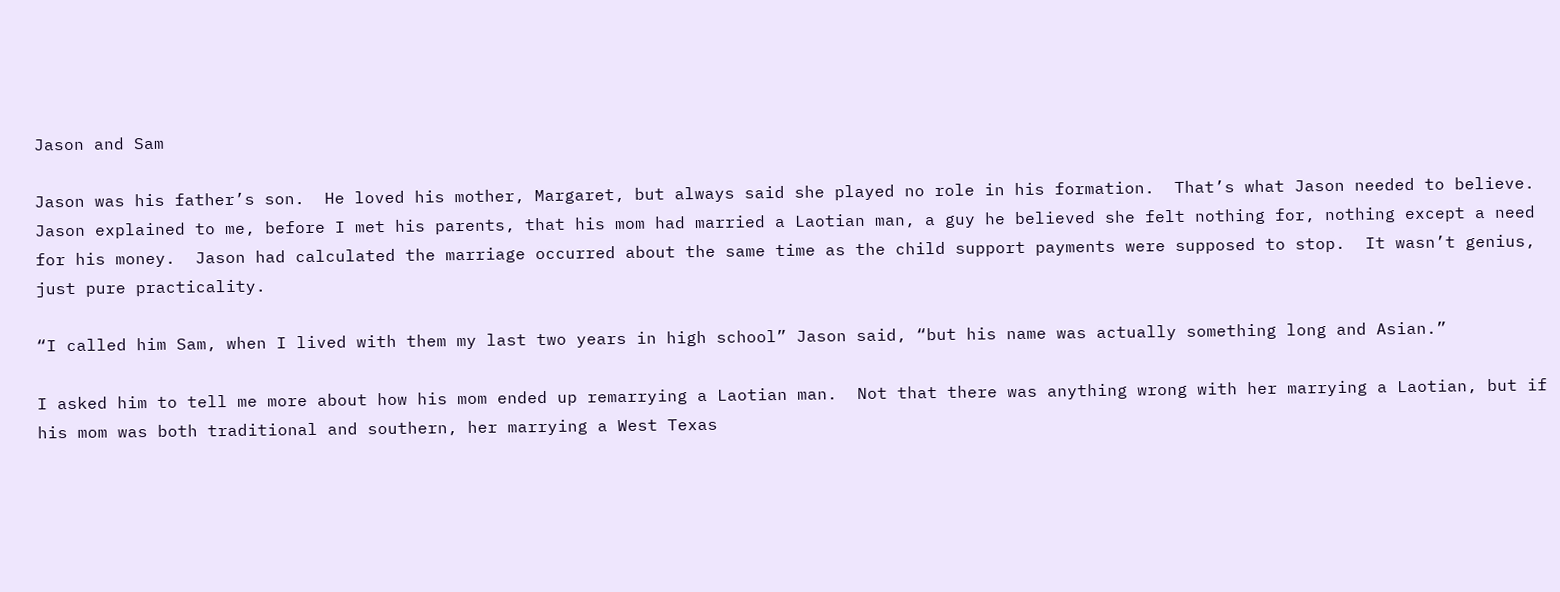Jason and Sam

Jason was his father’s son.  He loved his mother, Margaret, but always said she played no role in his formation.  That’s what Jason needed to believe.  Jason explained to me, before I met his parents, that his mom had married a Laotian man, a guy he believed she felt nothing for, nothing except a need for his money.  Jason had calculated the marriage occurred about the same time as the child support payments were supposed to stop.  It wasn’t genius, just pure practicality.

“I called him Sam, when I lived with them my last two years in high school” Jason said, “but his name was actually something long and Asian.”

I asked him to tell me more about how his mom ended up remarrying a Laotian man.  Not that there was anything wrong with her marrying a Laotian, but if his mom was both traditional and southern, her marrying a West Texas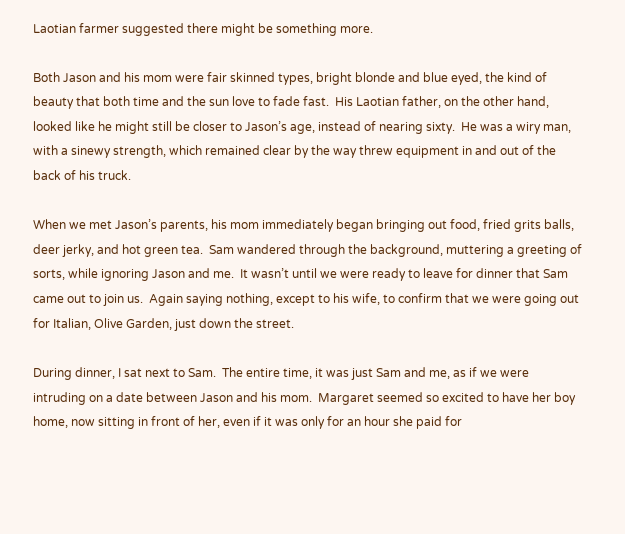Laotian farmer suggested there might be something more.

Both Jason and his mom were fair skinned types, bright blonde and blue eyed, the kind of beauty that both time and the sun love to fade fast.  His Laotian father, on the other hand, looked like he might still be closer to Jason’s age, instead of nearing sixty.  He was a wiry man, with a sinewy strength, which remained clear by the way threw equipment in and out of the back of his truck.

When we met Jason’s parents, his mom immediately began bringing out food, fried grits balls, deer jerky, and hot green tea.  Sam wandered through the background, muttering a greeting of sorts, while ignoring Jason and me.  It wasn’t until we were ready to leave for dinner that Sam came out to join us.  Again saying nothing, except to his wife, to confirm that we were going out for Italian, Olive Garden, just down the street.

During dinner, I sat next to Sam.  The entire time, it was just Sam and me, as if we were intruding on a date between Jason and his mom.  Margaret seemed so excited to have her boy home, now sitting in front of her, even if it was only for an hour she paid for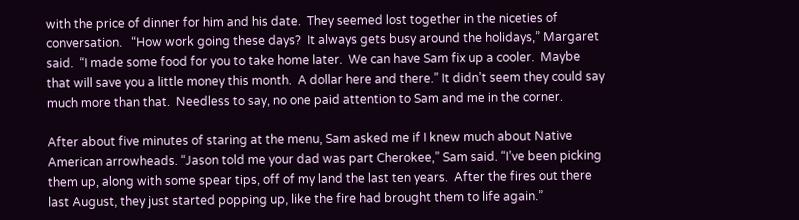with the price of dinner for him and his date.  They seemed lost together in the niceties of conversation.   “How work going these days?  It always gets busy around the holidays,” Margaret said.  “I made some food for you to take home later.  We can have Sam fix up a cooler.  Maybe that will save you a little money this month.  A dollar here and there.” It didn’t seem they could say much more than that.  Needless to say, no one paid attention to Sam and me in the corner.

After about five minutes of staring at the menu, Sam asked me if I knew much about Native American arrowheads. “Jason told me your dad was part Cherokee,” Sam said. “I’ve been picking them up, along with some spear tips, off of my land the last ten years.  After the fires out there last August, they just started popping up, like the fire had brought them to life again.”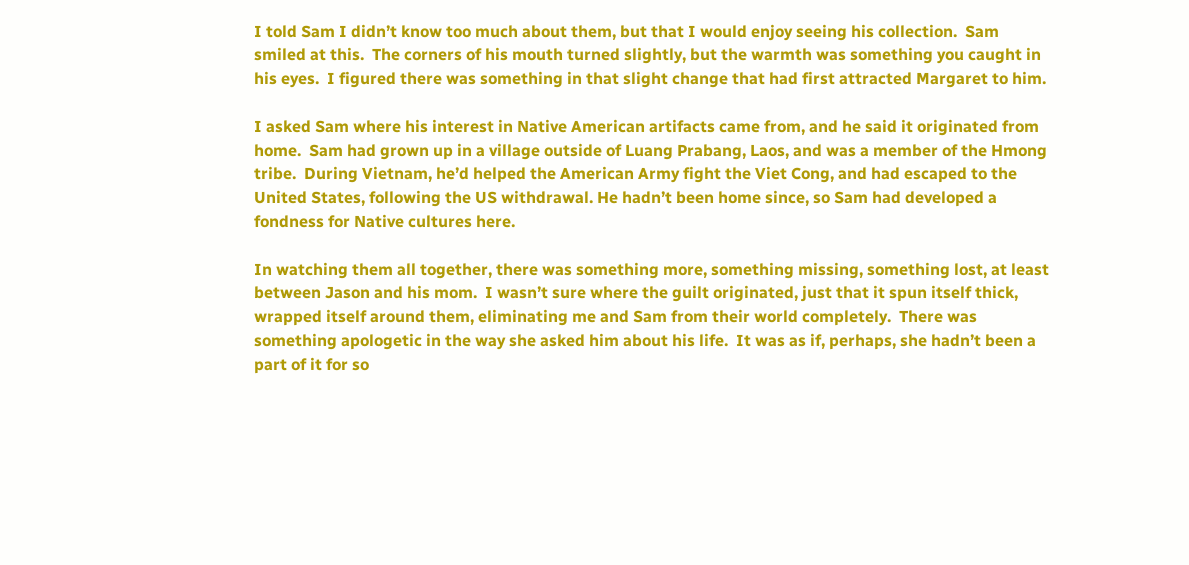I told Sam I didn’t know too much about them, but that I would enjoy seeing his collection.  Sam smiled at this.  The corners of his mouth turned slightly, but the warmth was something you caught in his eyes.  I figured there was something in that slight change that had first attracted Margaret to him.

I asked Sam where his interest in Native American artifacts came from, and he said it originated from home.  Sam had grown up in a village outside of Luang Prabang, Laos, and was a member of the Hmong tribe.  During Vietnam, he’d helped the American Army fight the Viet Cong, and had escaped to the United States, following the US withdrawal. He hadn’t been home since, so Sam had developed a fondness for Native cultures here.

In watching them all together, there was something more, something missing, something lost, at least between Jason and his mom.  I wasn’t sure where the guilt originated, just that it spun itself thick, wrapped itself around them, eliminating me and Sam from their world completely.  There was something apologetic in the way she asked him about his life.  It was as if, perhaps, she hadn’t been a part of it for so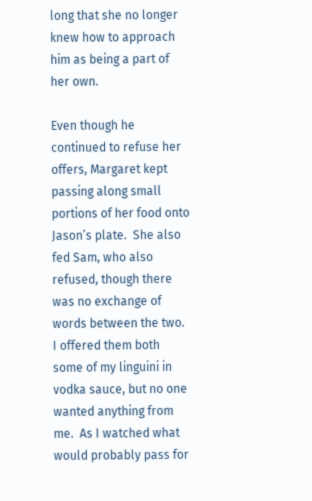long that she no longer knew how to approach him as being a part of her own.

Even though he continued to refuse her offers, Margaret kept passing along small portions of her food onto Jason’s plate.  She also fed Sam, who also refused, though there was no exchange of words between the two.  I offered them both some of my linguini in vodka sauce, but no one wanted anything from me.  As I watched what would probably pass for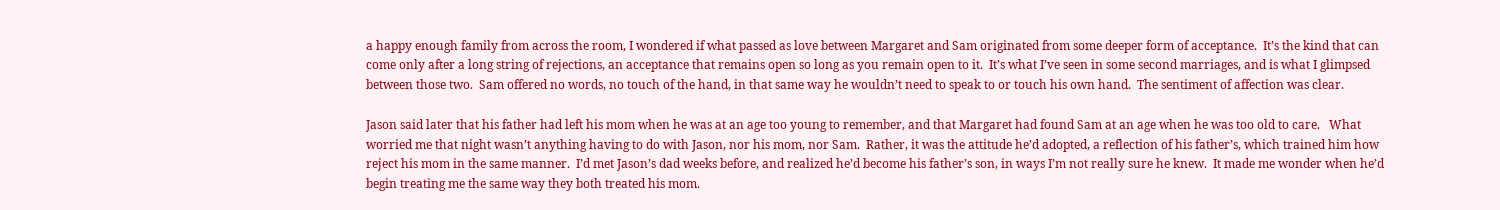a happy enough family from across the room, I wondered if what passed as love between Margaret and Sam originated from some deeper form of acceptance.  It’s the kind that can come only after a long string of rejections, an acceptance that remains open so long as you remain open to it.  It’s what I’ve seen in some second marriages, and is what I glimpsed between those two.  Sam offered no words, no touch of the hand, in that same way he wouldn’t need to speak to or touch his own hand.  The sentiment of affection was clear.

Jason said later that his father had left his mom when he was at an age too young to remember, and that Margaret had found Sam at an age when he was too old to care.   What worried me that night wasn’t anything having to do with Jason, nor his mom, nor Sam.  Rather, it was the attitude he’d adopted, a reflection of his father’s, which trained him how reject his mom in the same manner.  I’d met Jason’s dad weeks before, and realized he’d become his father’s son, in ways I’m not really sure he knew.  It made me wonder when he’d begin treating me the same way they both treated his mom.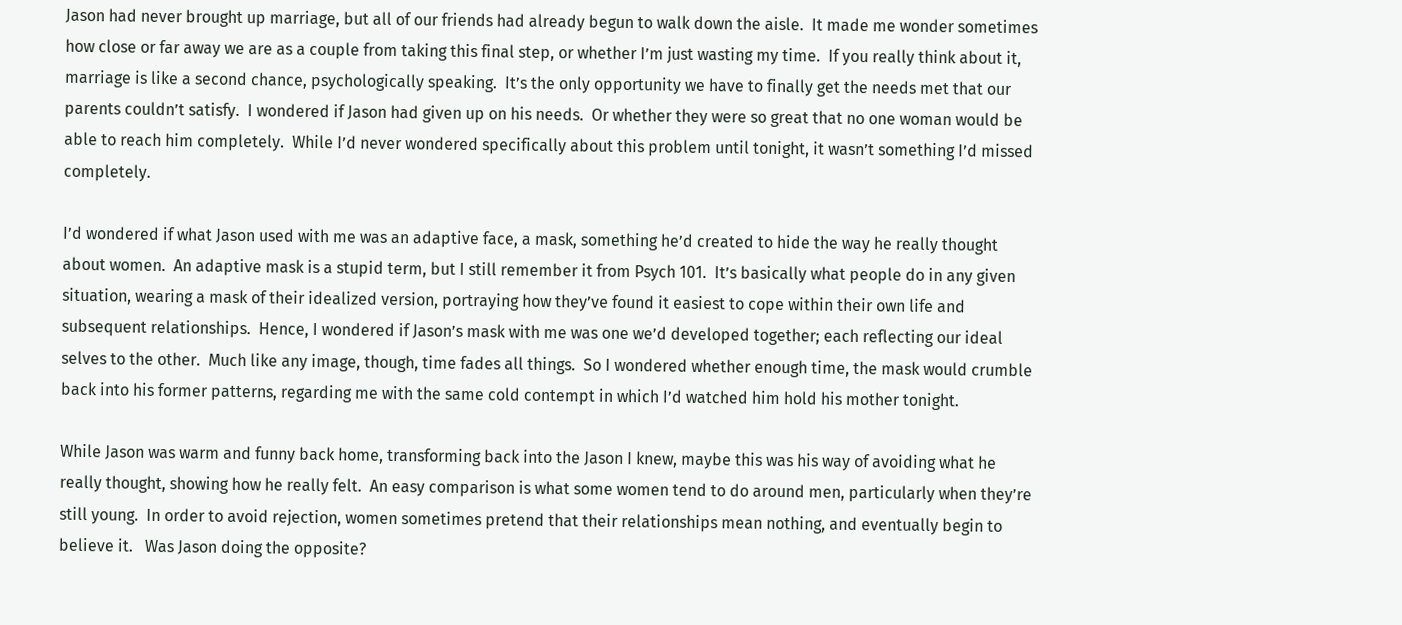Jason had never brought up marriage, but all of our friends had already begun to walk down the aisle.  It made me wonder sometimes how close or far away we are as a couple from taking this final step, or whether I’m just wasting my time.  If you really think about it, marriage is like a second chance, psychologically speaking.  It’s the only opportunity we have to finally get the needs met that our parents couldn’t satisfy.  I wondered if Jason had given up on his needs.  Or whether they were so great that no one woman would be able to reach him completely.  While I’d never wondered specifically about this problem until tonight, it wasn’t something I’d missed completely.

I’d wondered if what Jason used with me was an adaptive face, a mask, something he’d created to hide the way he really thought about women.  An adaptive mask is a stupid term, but I still remember it from Psych 101.  It’s basically what people do in any given situation, wearing a mask of their idealized version, portraying how they’ve found it easiest to cope within their own life and subsequent relationships.  Hence, I wondered if Jason’s mask with me was one we’d developed together; each reflecting our ideal selves to the other.  Much like any image, though, time fades all things.  So I wondered whether enough time, the mask would crumble back into his former patterns, regarding me with the same cold contempt in which I’d watched him hold his mother tonight.

While Jason was warm and funny back home, transforming back into the Jason I knew, maybe this was his way of avoiding what he really thought, showing how he really felt.  An easy comparison is what some women tend to do around men, particularly when they’re still young.  In order to avoid rejection, women sometimes pretend that their relationships mean nothing, and eventually begin to believe it.   Was Jason doing the opposite?